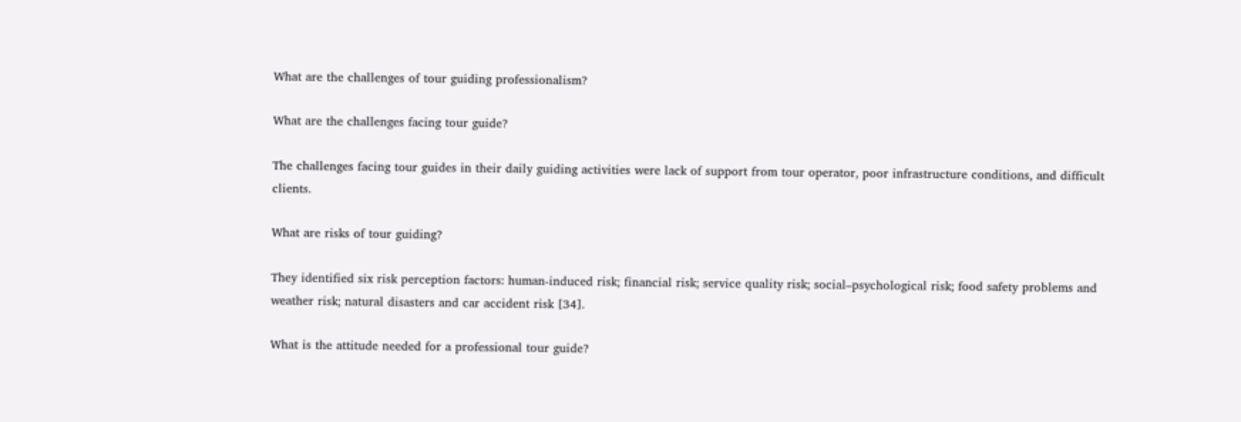What are the challenges of tour guiding professionalism?

What are the challenges facing tour guide?

The challenges facing tour guides in their daily guiding activities were lack of support from tour operator, poor infrastructure conditions, and difficult clients.

What are risks of tour guiding?

They identified six risk perception factors: human-induced risk; financial risk; service quality risk; social–psychological risk; food safety problems and weather risk; natural disasters and car accident risk [34].

What is the attitude needed for a professional tour guide?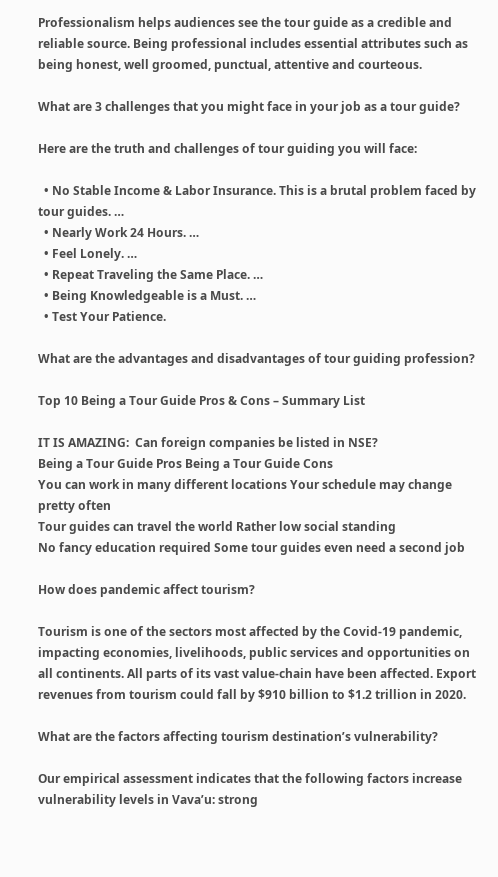Professionalism helps audiences see the tour guide as a credible and reliable source. Being professional includes essential attributes such as being honest, well groomed, punctual, attentive and courteous.

What are 3 challenges that you might face in your job as a tour guide?

Here are the truth and challenges of tour guiding you will face:

  • No Stable Income & Labor Insurance. This is a brutal problem faced by tour guides. …
  • Nearly Work 24 Hours. …
  • Feel Lonely. …
  • Repeat Traveling the Same Place. …
  • Being Knowledgeable is a Must. …
  • Test Your Patience.

What are the advantages and disadvantages of tour guiding profession?

Top 10 Being a Tour Guide Pros & Cons – Summary List

IT IS AMAZING:  Can foreign companies be listed in NSE?
Being a Tour Guide Pros Being a Tour Guide Cons
You can work in many different locations Your schedule may change pretty often
Tour guides can travel the world Rather low social standing
No fancy education required Some tour guides even need a second job

How does pandemic affect tourism?

Tourism is one of the sectors most affected by the Covid-19 pandemic, impacting economies, livelihoods, public services and opportunities on all continents. All parts of its vast value-chain have been affected. Export revenues from tourism could fall by $910 billion to $1.2 trillion in 2020.

What are the factors affecting tourism destination’s vulnerability?

Our empirical assessment indicates that the following factors increase vulnerability levels in Vava’u: strong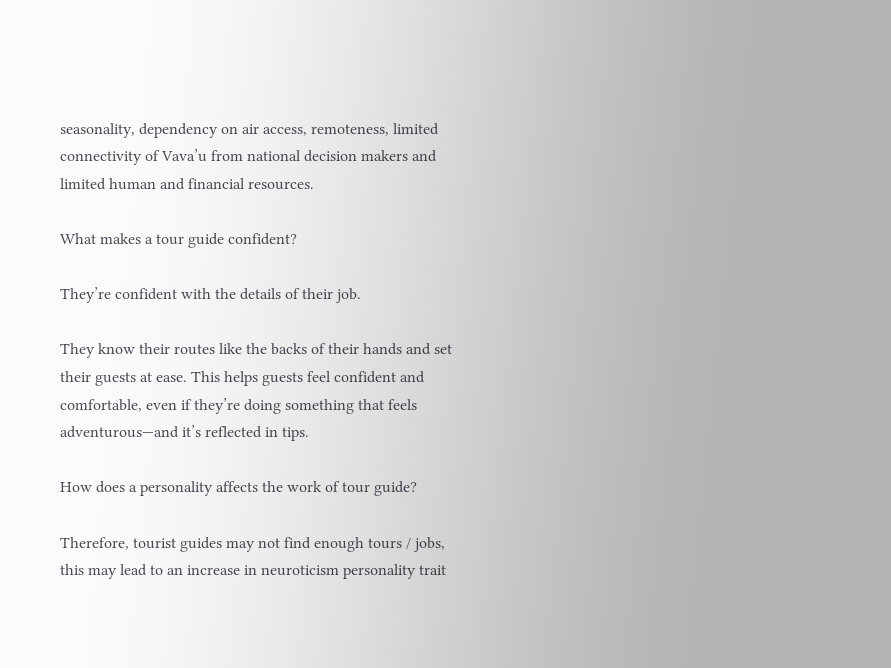seasonality, dependency on air access, remoteness, limited connectivity of Vava’u from national decision makers and limited human and financial resources.

What makes a tour guide confident?

They’re confident with the details of their job.

They know their routes like the backs of their hands and set their guests at ease. This helps guests feel confident and comfortable, even if they’re doing something that feels adventurous—and it’s reflected in tips.

How does a personality affects the work of tour guide?

Therefore, tourist guides may not find enough tours / jobs, this may lead to an increase in neuroticism personality trait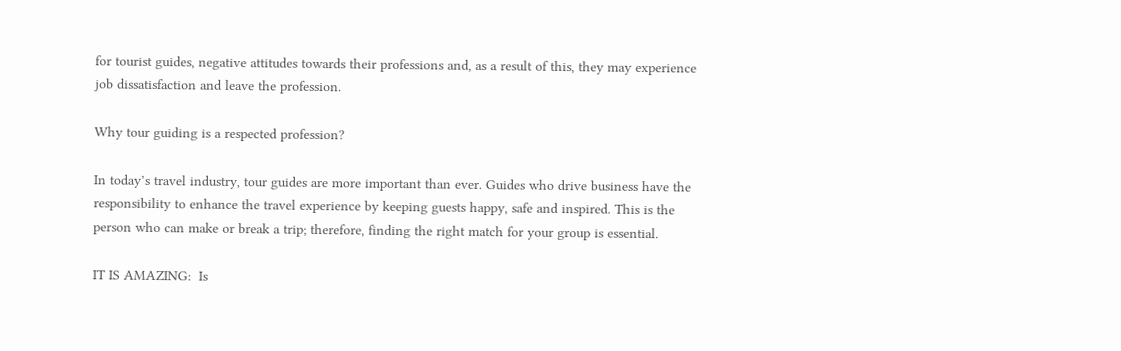for tourist guides, negative attitudes towards their professions and, as a result of this, they may experience job dissatisfaction and leave the profession.

Why tour guiding is a respected profession?

In today’s travel industry, tour guides are more important than ever. Guides who drive business have the responsibility to enhance the travel experience by keeping guests happy, safe and inspired. This is the person who can make or break a trip; therefore, finding the right match for your group is essential.

IT IS AMAZING:  Is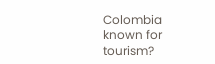Colombia known for tourism?